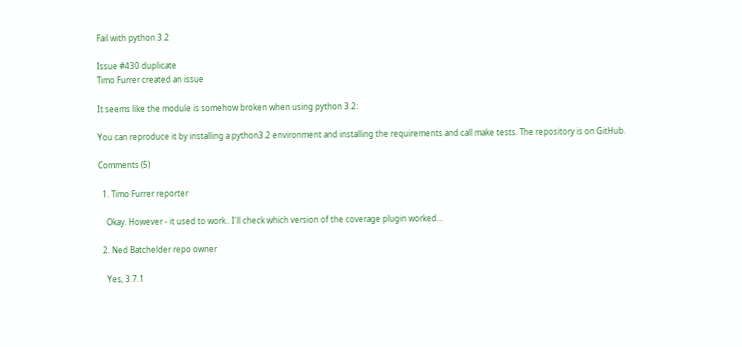Fail with python 3.2

Issue #430 duplicate
Timo Furrer created an issue

It seems like the module is somehow broken when using python 3.2:

You can reproduce it by installing a python3.2 environment and installing the requirements and call make tests. The repository is on GitHub.

Comments (5)

  1. Timo Furrer reporter

    Okay. However - it used to work.. I'll check which version of the coverage plugin worked...

  2. Ned Batchelder repo owner

    Yes, 3.7.1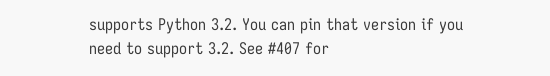supports Python 3.2. You can pin that version if you need to support 3.2. See #407 for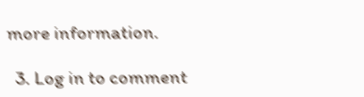more information.

  3. Log in to comment